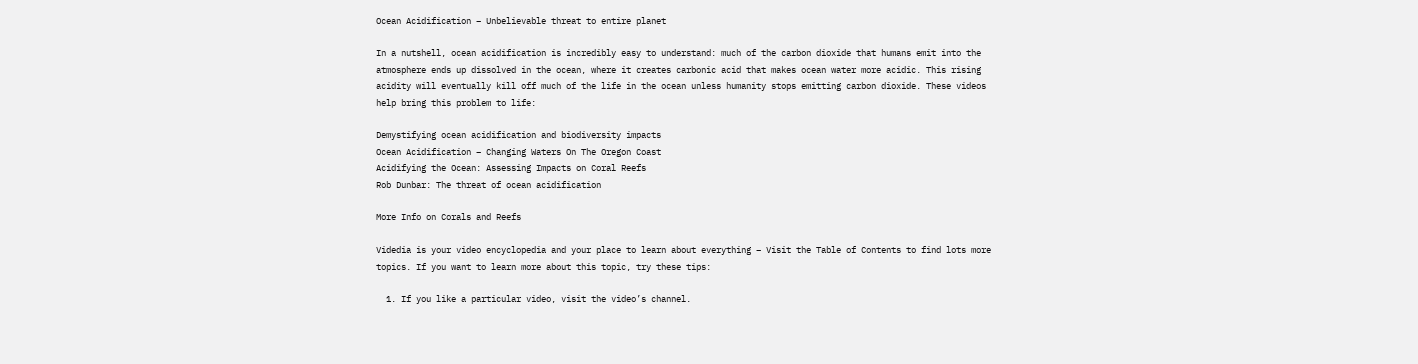Ocean Acidification – Unbelievable threat to entire planet

In a nutshell, ocean acidification is incredibly easy to understand: much of the carbon dioxide that humans emit into the atmosphere ends up dissolved in the ocean, where it creates carbonic acid that makes ocean water more acidic. This rising acidity will eventually kill off much of the life in the ocean unless humanity stops emitting carbon dioxide. These videos help bring this problem to life:

Demystifying ocean acidification and biodiversity impacts
Ocean Acidification – Changing Waters On The Oregon Coast
Acidifying the Ocean: Assessing Impacts on Coral Reefs
Rob Dunbar: The threat of ocean acidification

More Info on Corals and Reefs

Videdia is your video encyclopedia and your place to learn about everything – Visit the Table of Contents to find lots more topics. If you want to learn more about this topic, try these tips:

  1. If you like a particular video, visit the video’s channel.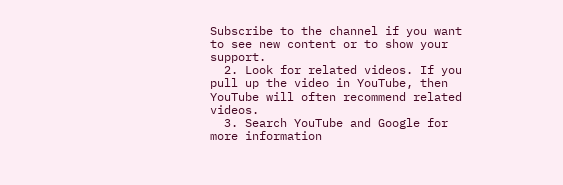Subscribe to the channel if you want to see new content or to show your support.
  2. Look for related videos. If you pull up the video in YouTube, then YouTube will often recommend related videos.
  3. Search YouTube and Google for more information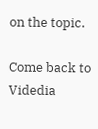on the topic.

Come back to Videdia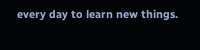every day to learn new things.